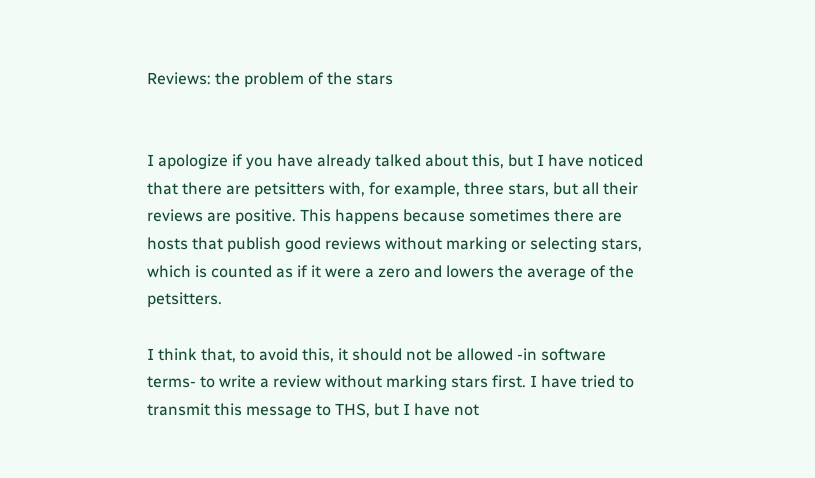Reviews: the problem of the stars


I apologize if you have already talked about this, but I have noticed that there are petsitters with, for example, three stars, but all their reviews are positive. This happens because sometimes there are hosts that publish good reviews without marking or selecting stars, which is counted as if it were a zero and lowers the average of the petsitters.

I think that, to avoid this, it should not be allowed -in software terms- to write a review without marking stars first. I have tried to transmit this message to THS, but I have not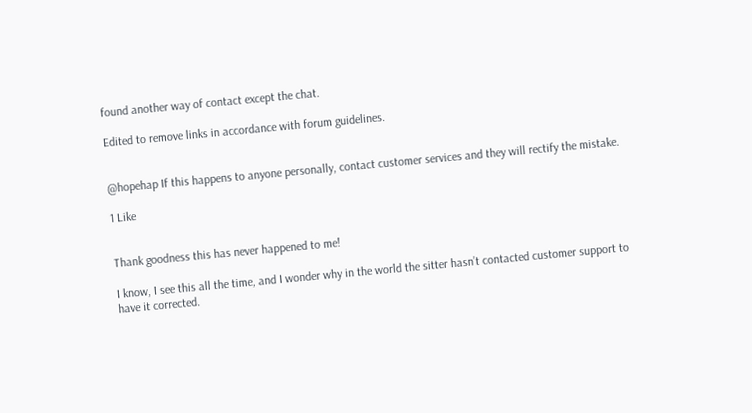found another way of contact except the chat.

Edited to remove links in accordance with forum guidelines.


@hopehap If this happens to anyone personally, contact customer services and they will rectify the mistake.

1 Like


Thank goodness this has never happened to me!

I know, I see this all the time, and I wonder why in the world the sitter hasn’t contacted customer support to have it corrected.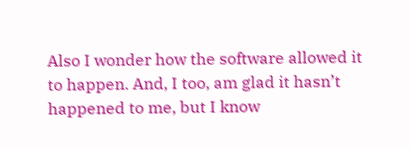Also I wonder how the software allowed it to happen. And, I too, am glad it hasn’t happened to me, but I know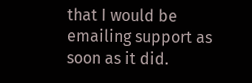that I would be emailing support as soon as it did.